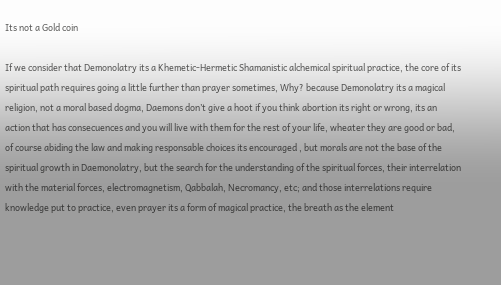Its not a Gold coin

If we consider that Demonolatry its a Khemetic-Hermetic Shamanistic alchemical spiritual practice, the core of its spiritual path requires going a little further than prayer sometimes, Why? because Demonolatry its a magical religion, not a moral based dogma, Daemons don’t give a hoot if you think abortion its right or wrong, its an action that has consecuences and you will live with them for the rest of your life, wheater they are good or bad, of course abiding the law and making responsable choices its encouraged , but morals are not the base of the spiritual growth in Daemonolatry, but the search for the understanding of the spiritual forces, their interrelation with the material forces, electromagnetism, Qabbalah, Necromancy, etc; and those interrelations require knowledge put to practice, even prayer its a form of magical practice, the breath as the element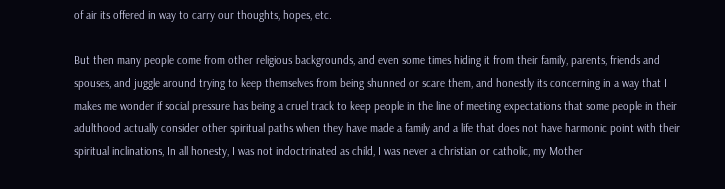of air its offered in way to carry our thoughts, hopes, etc.

But then many people come from other religious backgrounds, and even some times hiding it from their family, parents, friends and spouses, and juggle around trying to keep themselves from being shunned or scare them, and honestly its concerning in a way that I makes me wonder if social pressure has being a cruel track to keep people in the line of meeting expectations that some people in their adulthood actually consider other spiritual paths when they have made a family and a life that does not have harmonic point with their spiritual inclinations, In all honesty, I was not indoctrinated as child, I was never a christian or catholic, my Mother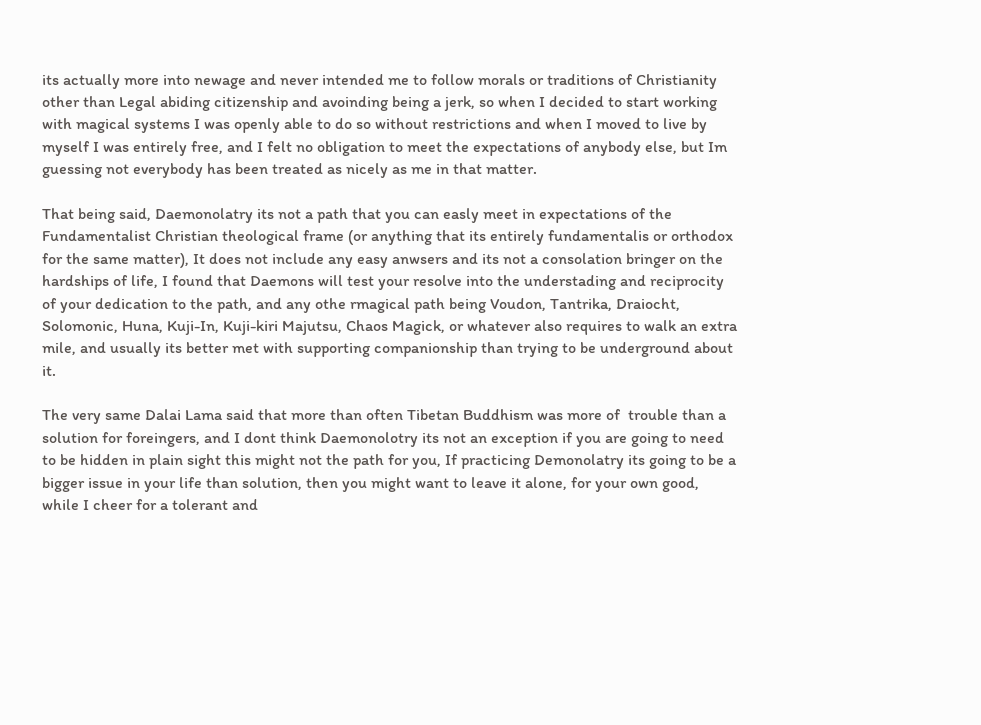its actually more into newage and never intended me to follow morals or traditions of Christianity other than Legal abiding citizenship and avoinding being a jerk, so when I decided to start working with magical systems I was openly able to do so without restrictions and when I moved to live by myself I was entirely free, and I felt no obligation to meet the expectations of anybody else, but Im guessing not everybody has been treated as nicely as me in that matter.

That being said, Daemonolatry its not a path that you can easly meet in expectations of the Fundamentalist Christian theological frame (or anything that its entirely fundamentalis or orthodox for the same matter), It does not include any easy anwsers and its not a consolation bringer on the hardships of life, I found that Daemons will test your resolve into the understading and reciprocity of your dedication to the path, and any othe rmagical path being Voudon, Tantrika, Draiocht, Solomonic, Huna, Kuji-In, Kuji-kiri Majutsu, Chaos Magick, or whatever also requires to walk an extra mile, and usually its better met with supporting companionship than trying to be underground about it.

The very same Dalai Lama said that more than often Tibetan Buddhism was more of  trouble than a solution for foreingers, and I dont think Daemonolotry its not an exception if you are going to need to be hidden in plain sight this might not the path for you, If practicing Demonolatry its going to be a bigger issue in your life than solution, then you might want to leave it alone, for your own good, while I cheer for a tolerant and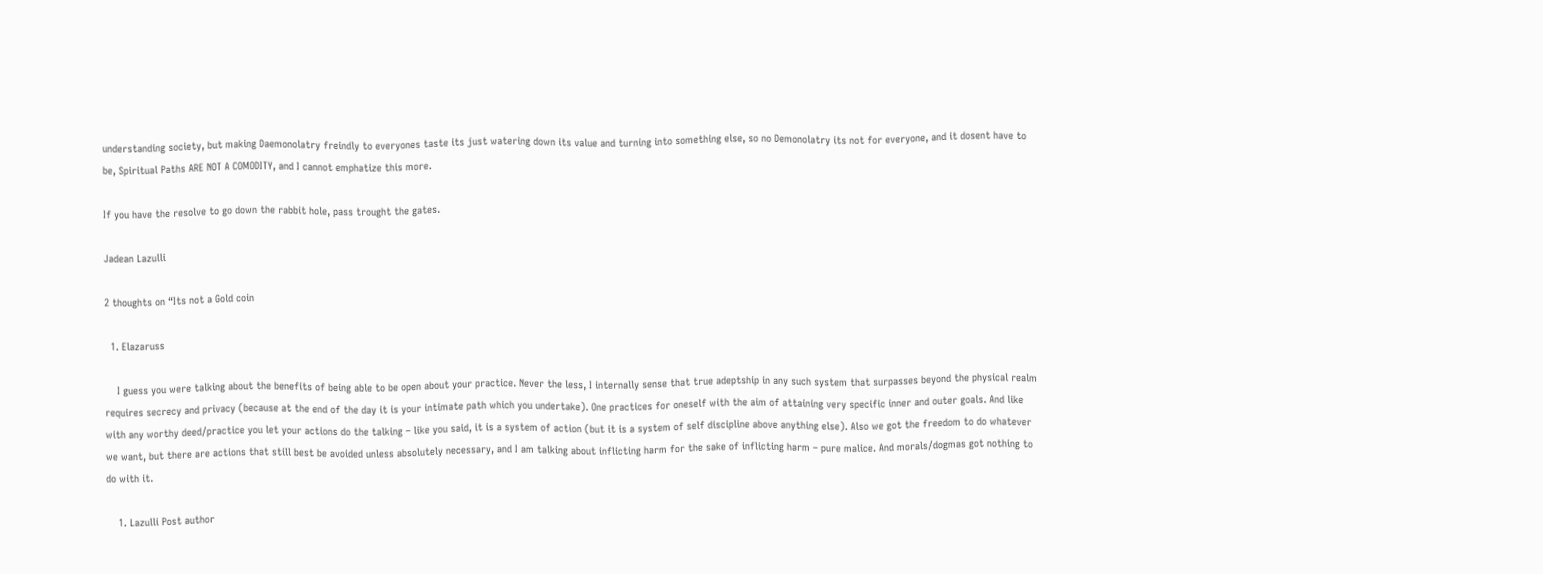understanding society, but making Daemonolatry freindly to everyones taste its just watering down its value and turning into something else, so no Demonolatry its not for everyone, and it dosent have to be, Spiritual Paths ARE NOT A COMODITY, and I cannot emphatize this more.

If you have the resolve to go down the rabbit hole, pass trought the gates.

Jadean Lazulli

2 thoughts on “Its not a Gold coin

  1. Elazaruss

    I guess you were talking about the benefits of being able to be open about your practice. Never the less, I internally sense that true adeptship in any such system that surpasses beyond the physical realm requires secrecy and privacy (because at the end of the day it is your intimate path which you undertake). One practices for oneself with the aim of attaining very specific inner and outer goals. And like with any worthy deed/practice you let your actions do the talking – like you said, it is a system of action (but it is a system of self discipline above anything else). Also we got the freedom to do whatever we want, but there are actions that still best be avoided unless absolutely necessary, and I am talking about inflicting harm for the sake of inflicting harm – pure malice. And morals/dogmas got nothing to do with it.

    1. Lazulli Post author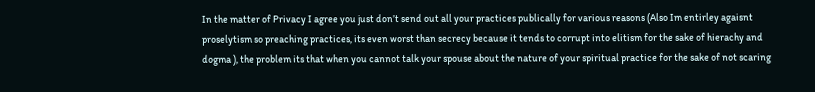In the matter of Privacy I agree you just don’t send out all your practices publically for various reasons (Also Im entirley agaisnt proselytism so preaching practices, its even worst than secrecy because it tends to corrupt into elitism for the sake of hierachy and dogma ), the problem its that when you cannot talk your spouse about the nature of your spiritual practice for the sake of not scaring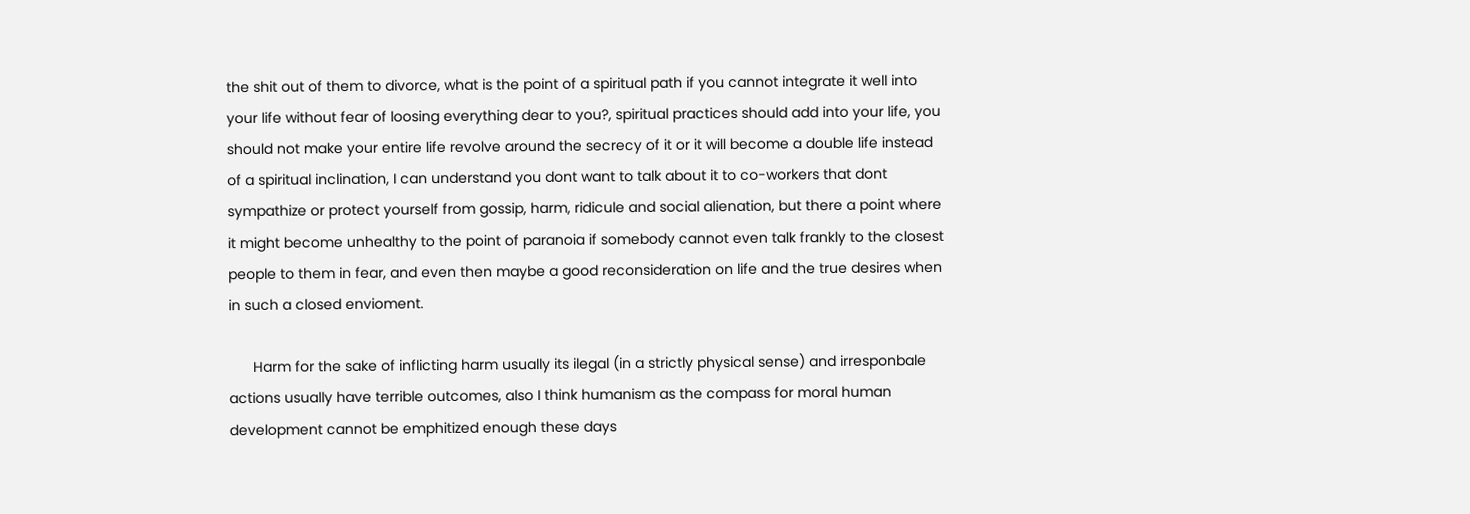the shit out of them to divorce, what is the point of a spiritual path if you cannot integrate it well into your life without fear of loosing everything dear to you?, spiritual practices should add into your life, you should not make your entire life revolve around the secrecy of it or it will become a double life instead of a spiritual inclination, I can understand you dont want to talk about it to co-workers that dont sympathize or protect yourself from gossip, harm, ridicule and social alienation, but there a point where it might become unhealthy to the point of paranoia if somebody cannot even talk frankly to the closest people to them in fear, and even then maybe a good reconsideration on life and the true desires when in such a closed envioment.

      Harm for the sake of inflicting harm usually its ilegal (in a strictly physical sense) and irresponbale actions usually have terrible outcomes, also I think humanism as the compass for moral human development cannot be emphitized enough these days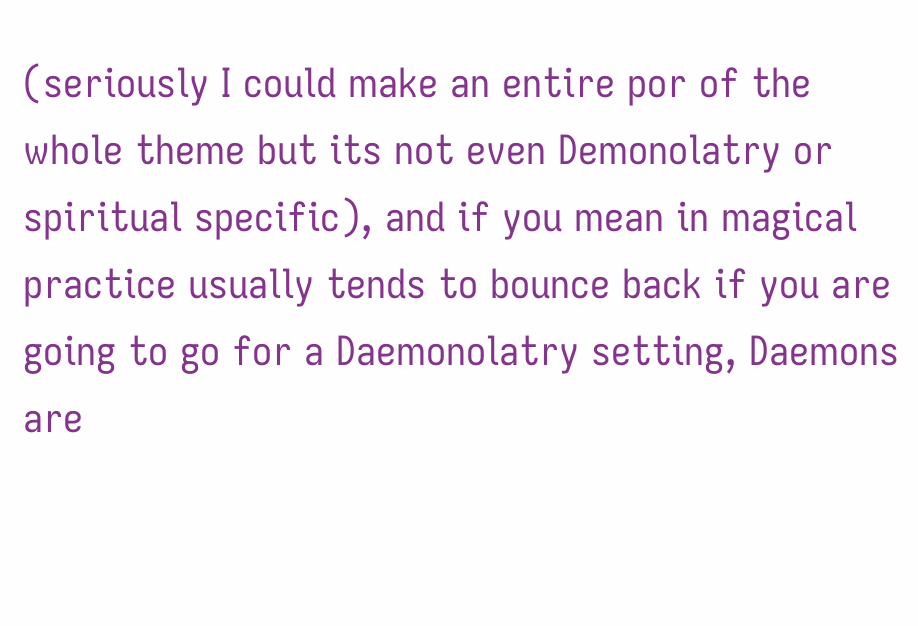(seriously I could make an entire por of the whole theme but its not even Demonolatry or spiritual specific), and if you mean in magical practice usually tends to bounce back if you are going to go for a Daemonolatry setting, Daemons are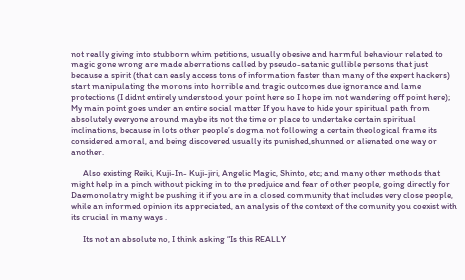not really giving into stubborn whim petitions, usually obesive and harmful behaviour related to magic gone wrong are made aberrations called by pseudo-satanic gullible persons that just because a spirit (that can easly access tons of information faster than many of the expert hackers) start manipulating the morons into horrible and tragic outcomes due ignorance and lame protections (I didnt entirely understood your point here so I hope im not wandering off point here); My main point goes under an entire social matter If you have to hide your spiritual path from absolutely everyone around maybe its not the time or place to undertake certain spiritual inclinations, because in lots other people’s dogma not following a certain theological frame its considered amoral, and being discovered usually its punished,shunned or alienated one way or another.

      Also existing Reiki, Kuji-In- Kuji-jiri, Angelic Magic, Shinto, etc; and many other methods that might help in a pinch without picking in to the predjuice and fear of other people, going directly for Daemonolatry might be pushing it if you are in a closed community that includes very close people, while an informed opinion its appreciated, an analysis of the context of the comunity you coexist with its crucial in many ways .

      Its not an absolute no, I think asking “Is this REALLY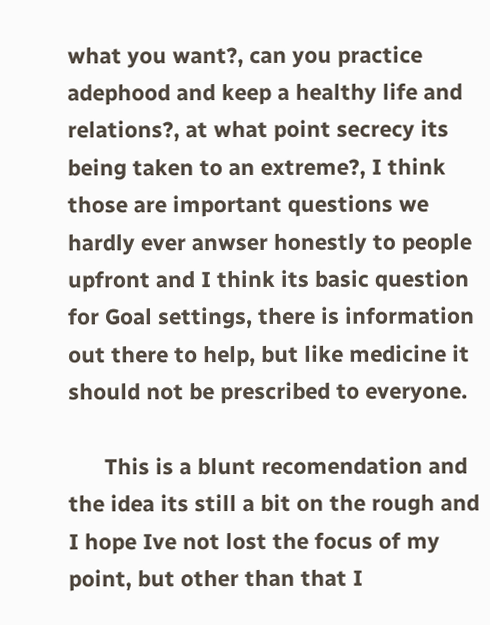what you want?, can you practice adephood and keep a healthy life and relations?, at what point secrecy its being taken to an extreme?, I think those are important questions we hardly ever anwser honestly to people upfront and I think its basic question for Goal settings, there is information out there to help, but like medicine it should not be prescribed to everyone.

      This is a blunt recomendation and the idea its still a bit on the rough and I hope Ive not lost the focus of my point, but other than that I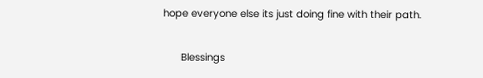hope everyone else its just doing fine with their path.

      Blessings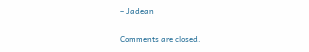– Jadean

Comments are closed.